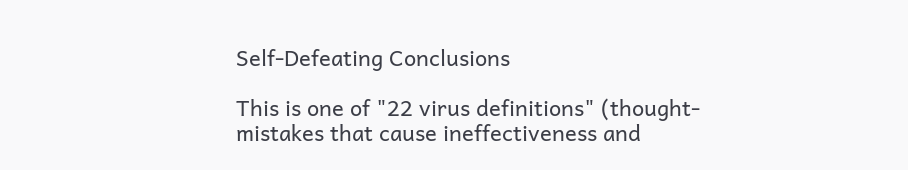Self-Defeating Conclusions

This is one of "22 virus definitions" (thought-mistakes that cause ineffectiveness and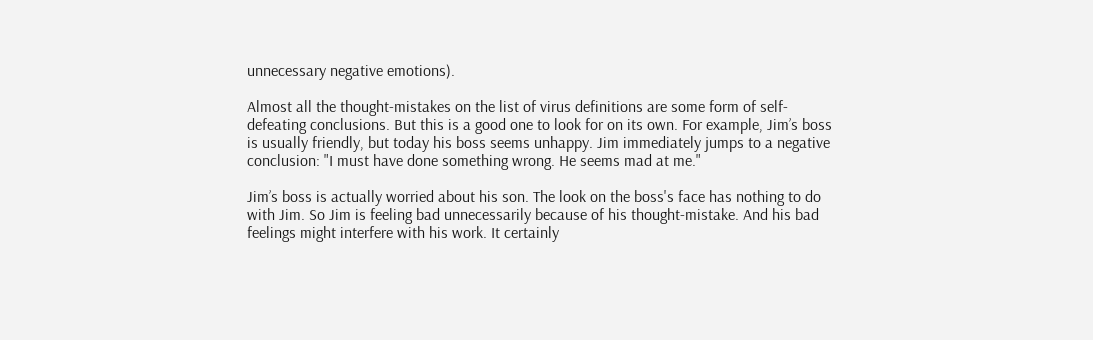unnecessary negative emotions).

Almost all the thought-mistakes on the list of virus definitions are some form of self-defeating conclusions. But this is a good one to look for on its own. For example, Jim’s boss is usually friendly, but today his boss seems unhappy. Jim immediately jumps to a negative conclusion: "I must have done something wrong. He seems mad at me."

Jim’s boss is actually worried about his son. The look on the boss's face has nothing to do with Jim. So Jim is feeling bad unnecessarily because of his thought-mistake. And his bad feelings might interfere with his work. It certainly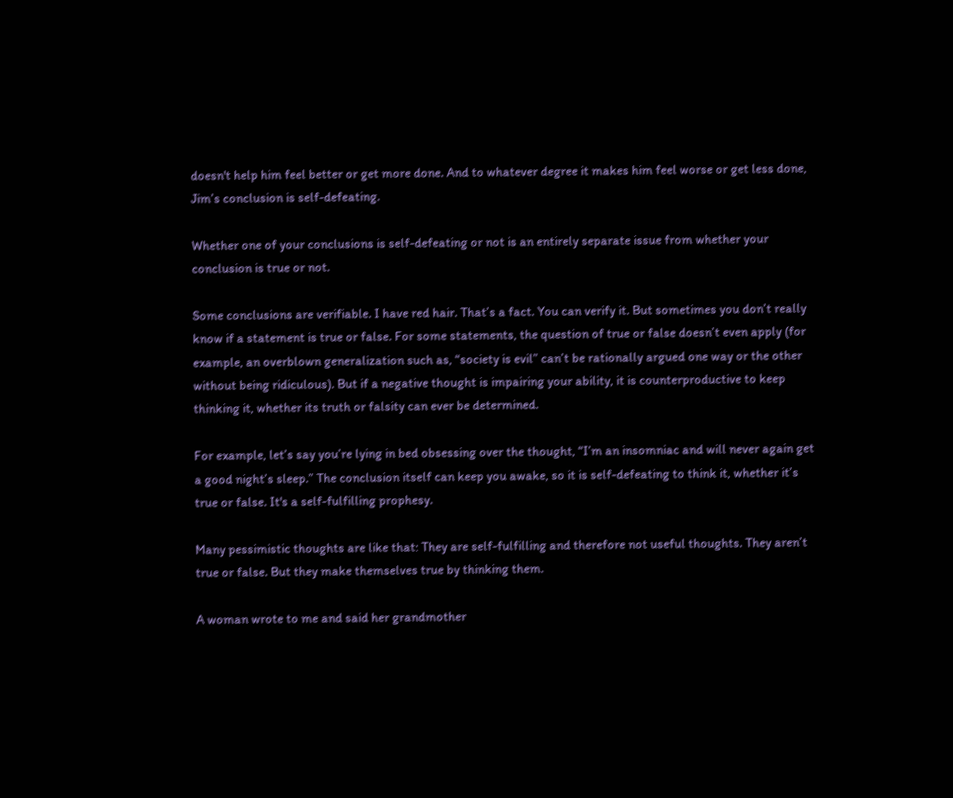doesn't help him feel better or get more done. And to whatever degree it makes him feel worse or get less done, Jim’s conclusion is self-defeating.

Whether one of your conclusions is self-defeating or not is an entirely separate issue from whether your conclusion is true or not.

Some conclusions are verifiable. I have red hair. That’s a fact. You can verify it. But sometimes you don’t really know if a statement is true or false. For some statements, the question of true or false doesn’t even apply (for example, an overblown generalization such as, “society is evil” can’t be rationally argued one way or the other without being ridiculous). But if a negative thought is impairing your ability, it is counterproductive to keep thinking it, whether its truth or falsity can ever be determined.

For example, let’s say you’re lying in bed obsessing over the thought, “I’m an insomniac and will never again get a good night’s sleep.” The conclusion itself can keep you awake, so it is self-defeating to think it, whether it’s true or false. It's a self-fulfilling prophesy.

Many pessimistic thoughts are like that: They are self-fulfilling and therefore not useful thoughts. They aren’t true or false. But they make themselves true by thinking them.

A woman wrote to me and said her grandmother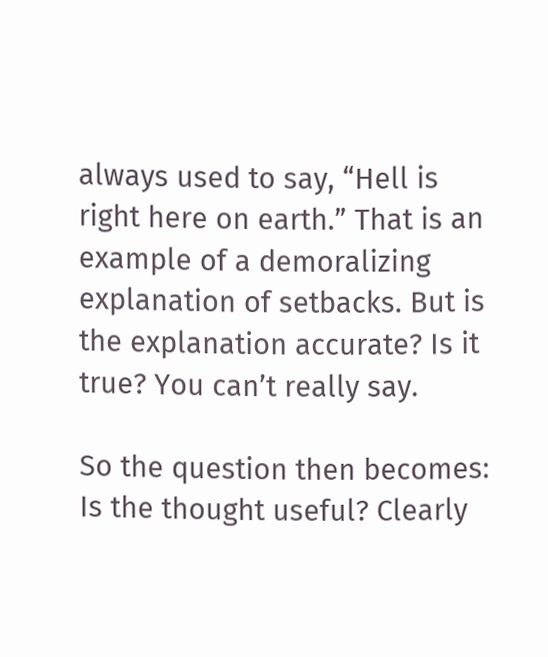always used to say, “Hell is right here on earth.” That is an example of a demoralizing explanation of setbacks. But is the explanation accurate? Is it true? You can’t really say.

So the question then becomes: Is the thought useful? Clearly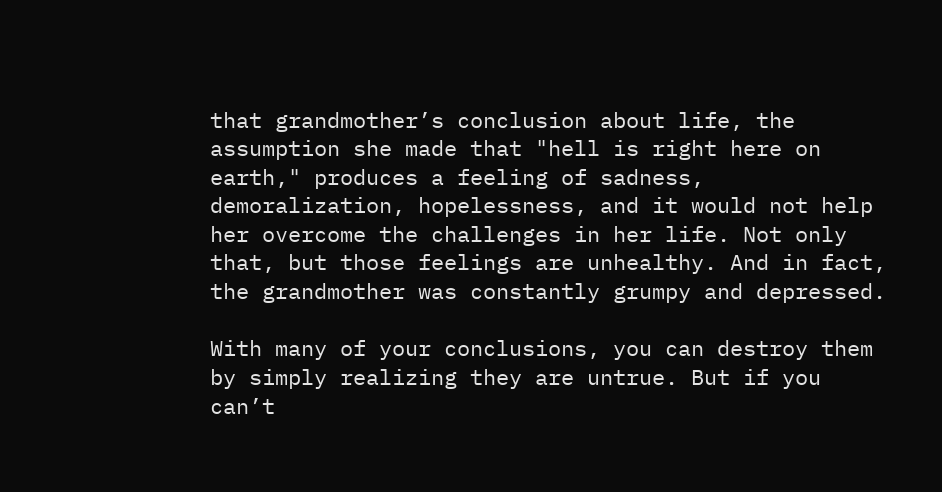that grandmother’s conclusion about life, the assumption she made that "hell is right here on earth," produces a feeling of sadness, demoralization, hopelessness, and it would not help her overcome the challenges in her life. Not only that, but those feelings are unhealthy. And in fact, the grandmother was constantly grumpy and depressed.

With many of your conclusions, you can destroy them by simply realizing they are untrue. But if you can’t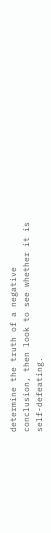determine the truth of a negative conclusion, then look to see whether it is self-defeating.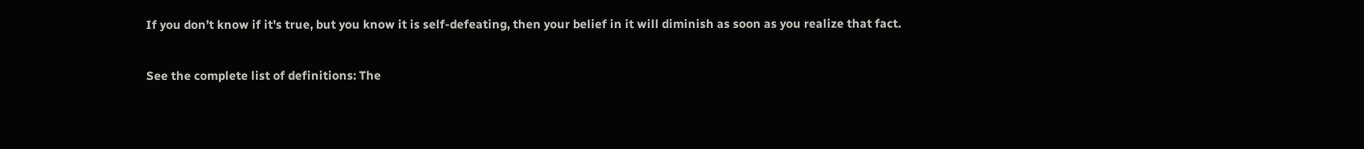If you don’t know if it's true, but you know it is self-defeating, then your belief in it will diminish as soon as you realize that fact.

See the complete list of definitions: The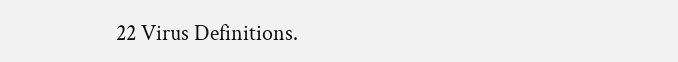22 Virus Definitions.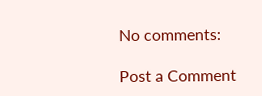No comments:

Post a Comment